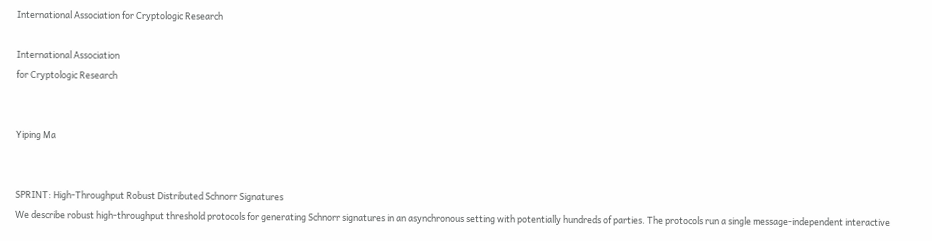International Association for Cryptologic Research

International Association
for Cryptologic Research


Yiping Ma


SPRINT: High-Throughput Robust Distributed Schnorr Signatures
We describe robust high-throughput threshold protocols for generating Schnorr signatures in an asynchronous setting with potentially hundreds of parties. The protocols run a single message-independent interactive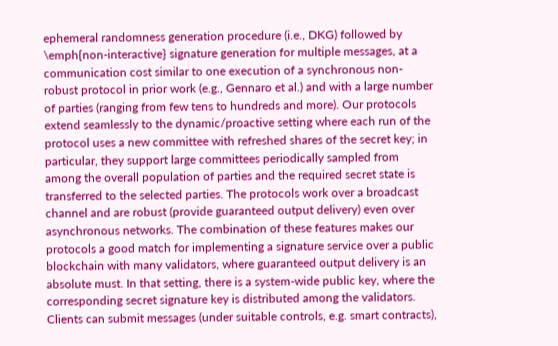ephemeral randomness generation procedure (i.e., DKG) followed by \emph{non-interactive} signature generation for multiple messages, at a communication cost similar to one execution of a synchronous non-robust protocol in prior work (e.g., Gennaro et al.) and with a large number of parties (ranging from few tens to hundreds and more). Our protocols extend seamlessly to the dynamic/proactive setting where each run of the protocol uses a new committee with refreshed shares of the secret key; in particular, they support large committees periodically sampled from among the overall population of parties and the required secret state is transferred to the selected parties. The protocols work over a broadcast channel and are robust (provide guaranteed output delivery) even over asynchronous networks. The combination of these features makes our protocols a good match for implementing a signature service over a public blockchain with many validators, where guaranteed output delivery is an absolute must. In that setting, there is a system-wide public key, where the corresponding secret signature key is distributed among the validators. Clients can submit messages (under suitable controls, e.g. smart contracts),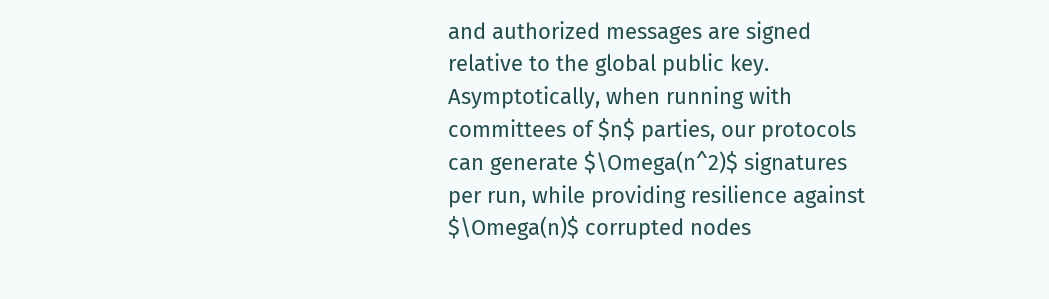and authorized messages are signed relative to the global public key. Asymptotically, when running with committees of $n$ parties, our protocols can generate $\Omega(n^2)$ signatures per run, while providing resilience against $\Omega(n)$ corrupted nodes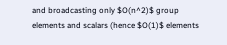and broadcasting only $O(n^2)$ group elements and scalars (hence $O(1)$ elements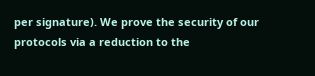per signature). We prove the security of our protocols via a reduction to the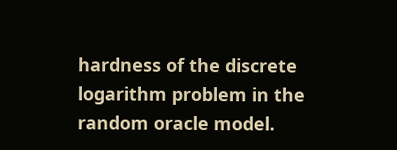hardness of the discrete logarithm problem in the random oracle model.